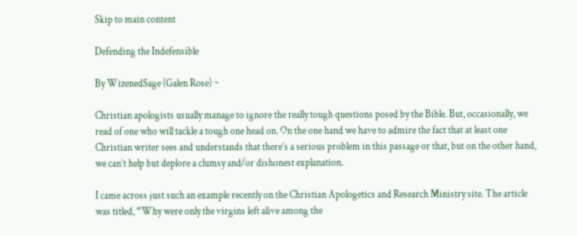Skip to main content

Defending the Indefensible

By WizenedSage (Galen Rose) ~

Christian apologists usually manage to ignore the really tough questions posed by the Bible. But, occasionally, we read of one who will tackle a tough one head on. On the one hand we have to admire the fact that at least one Christian writer sees and understands that there’s a serious problem in this passage or that, but on the other hand, we can’t help but deplore a clumsy and/or dishonest explanation.

I came across just such an example recently on the Christian Apologetics and Research Ministry site. The article was titled, “Why were only the virgins left alive among the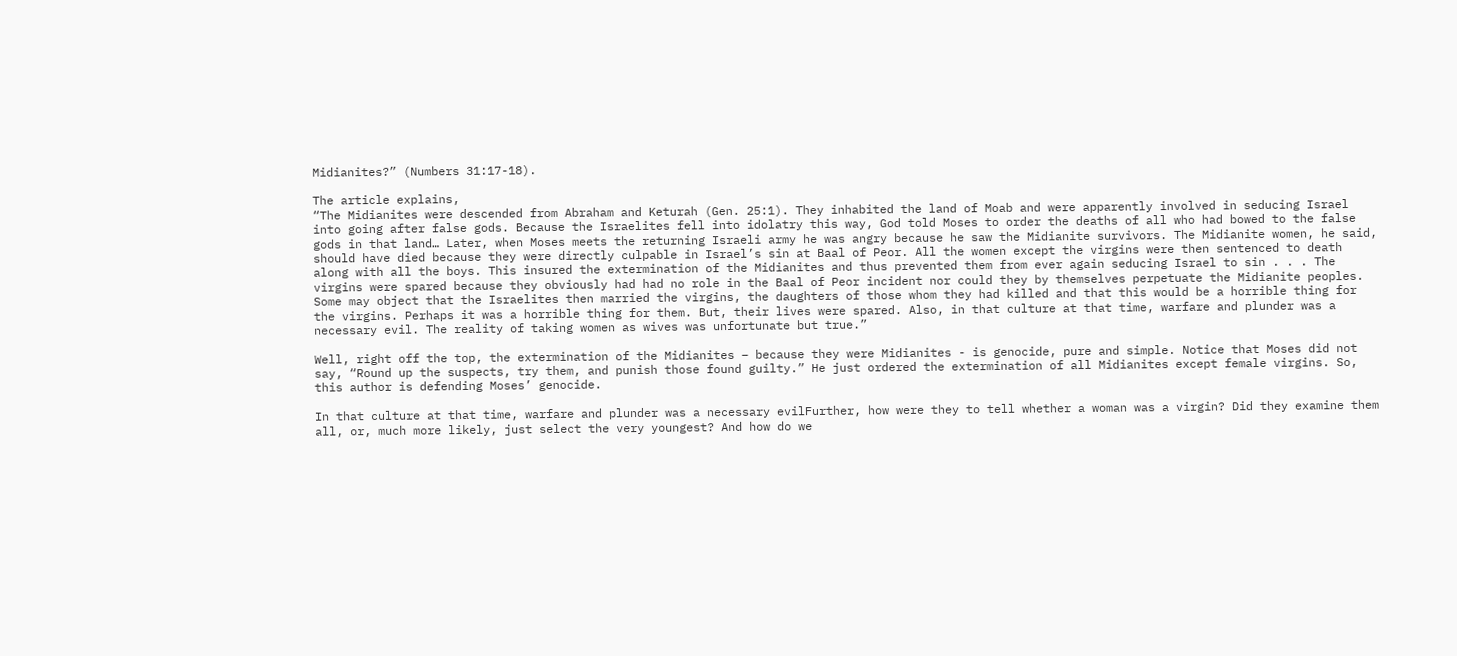Midianites?” (Numbers 31:17-18).

The article explains,
“The Midianites were descended from Abraham and Keturah (Gen. 25:1). They inhabited the land of Moab and were apparently involved in seducing Israel into going after false gods. Because the Israelites fell into idolatry this way, God told Moses to order the deaths of all who had bowed to the false gods in that land… Later, when Moses meets the returning Israeli army he was angry because he saw the Midianite survivors. The Midianite women, he said, should have died because they were directly culpable in Israel’s sin at Baal of Peor. All the women except the virgins were then sentenced to death along with all the boys. This insured the extermination of the Midianites and thus prevented them from ever again seducing Israel to sin . . . The virgins were spared because they obviously had had no role in the Baal of Peor incident nor could they by themselves perpetuate the Midianite peoples. Some may object that the Israelites then married the virgins, the daughters of those whom they had killed and that this would be a horrible thing for the virgins. Perhaps it was a horrible thing for them. But, their lives were spared. Also, in that culture at that time, warfare and plunder was a necessary evil. The reality of taking women as wives was unfortunate but true.”

Well, right off the top, the extermination of the Midianites – because they were Midianites - is genocide, pure and simple. Notice that Moses did not say, “Round up the suspects, try them, and punish those found guilty.” He just ordered the extermination of all Midianites except female virgins. So, this author is defending Moses’ genocide.

In that culture at that time, warfare and plunder was a necessary evilFurther, how were they to tell whether a woman was a virgin? Did they examine them all, or, much more likely, just select the very youngest? And how do we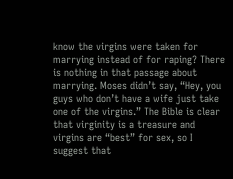know the virgins were taken for marrying instead of for raping? There is nothing in that passage about marrying. Moses didn’t say, “Hey, you guys who don’t have a wife just take one of the virgins.” The Bible is clear that virginity is a treasure and virgins are “best” for sex, so I suggest that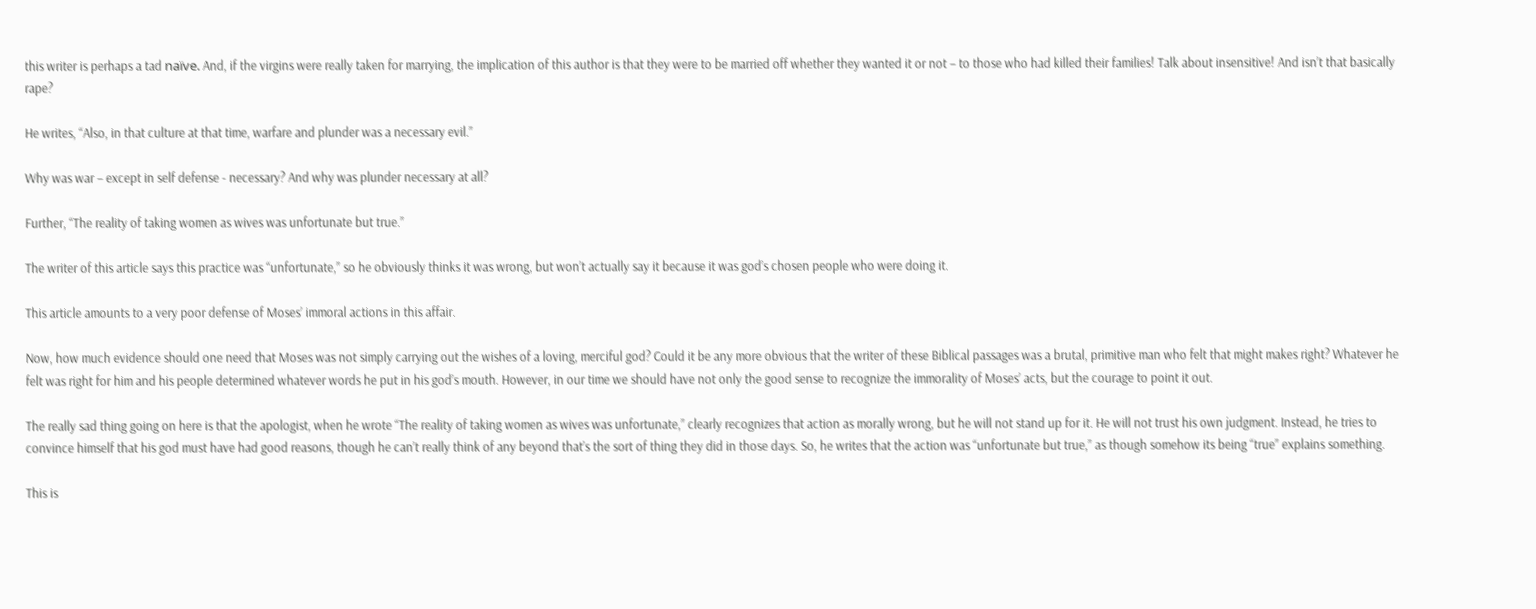this writer is perhaps a tad naïve. And, if the virgins were really taken for marrying, the implication of this author is that they were to be married off whether they wanted it or not – to those who had killed their families! Talk about insensitive! And isn’t that basically rape?

He writes, “Also, in that culture at that time, warfare and plunder was a necessary evil.”

Why was war – except in self defense - necessary? And why was plunder necessary at all?

Further, “The reality of taking women as wives was unfortunate but true.”

The writer of this article says this practice was “unfortunate,” so he obviously thinks it was wrong, but won’t actually say it because it was god’s chosen people who were doing it.

This article amounts to a very poor defense of Moses’ immoral actions in this affair.

Now, how much evidence should one need that Moses was not simply carrying out the wishes of a loving, merciful god? Could it be any more obvious that the writer of these Biblical passages was a brutal, primitive man who felt that might makes right? Whatever he felt was right for him and his people determined whatever words he put in his god’s mouth. However, in our time we should have not only the good sense to recognize the immorality of Moses’ acts, but the courage to point it out.

The really sad thing going on here is that the apologist, when he wrote “The reality of taking women as wives was unfortunate,” clearly recognizes that action as morally wrong, but he will not stand up for it. He will not trust his own judgment. Instead, he tries to convince himself that his god must have had good reasons, though he can’t really think of any beyond that’s the sort of thing they did in those days. So, he writes that the action was “unfortunate but true,” as though somehow its being “true” explains something.

This is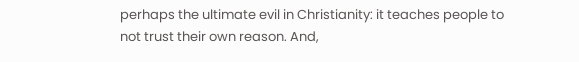perhaps the ultimate evil in Christianity: it teaches people to not trust their own reason. And,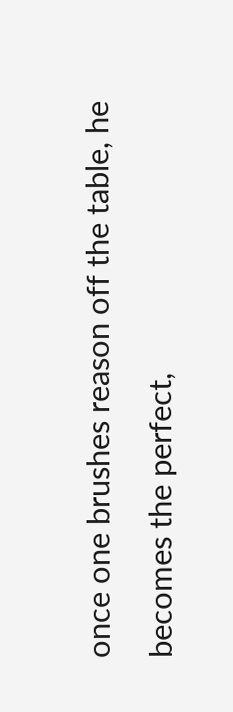once one brushes reason off the table, he becomes the perfect,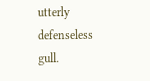utterly defenseless gull.